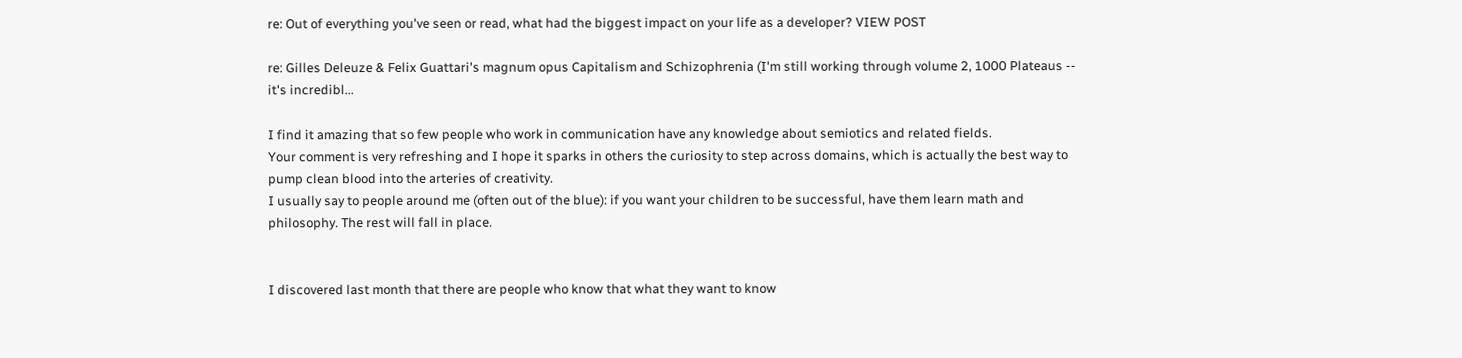re: Out of everything you've seen or read, what had the biggest impact on your life as a developer? VIEW POST

re: Gilles Deleuze & Felix Guattari's magnum opus Capitalism and Schizophrenia (I'm still working through volume 2, 1000 Plateaus -- it's incredibl...

I find it amazing that so few people who work in communication have any knowledge about semiotics and related fields.
Your comment is very refreshing and I hope it sparks in others the curiosity to step across domains, which is actually the best way to pump clean blood into the arteries of creativity.
I usually say to people around me (often out of the blue): if you want your children to be successful, have them learn math and philosophy. The rest will fall in place.


I discovered last month that there are people who know that what they want to know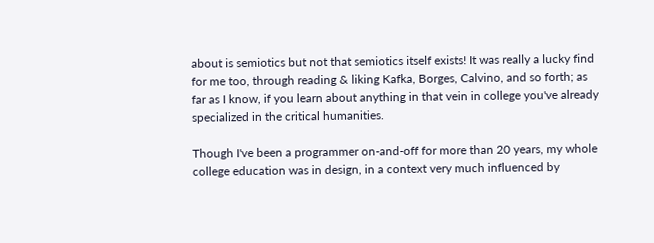about is semiotics but not that semiotics itself exists! It was really a lucky find for me too, through reading & liking Kafka, Borges, Calvino, and so forth; as far as I know, if you learn about anything in that vein in college you've already specialized in the critical humanities.

Though I've been a programmer on-and-off for more than 20 years, my whole college education was in design, in a context very much influenced by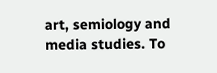art, semiology and media studies. To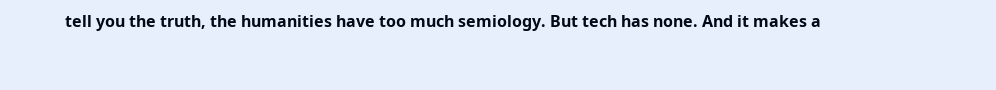tell you the truth, the humanities have too much semiology. But tech has none. And it makes a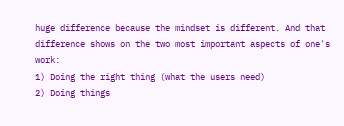huge difference because the mindset is different. And that difference shows on the two most important aspects of one's work:
1) Doing the right thing (what the users need)
2) Doing things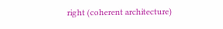right (coherent architecture)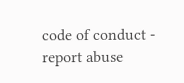code of conduct - report abuse